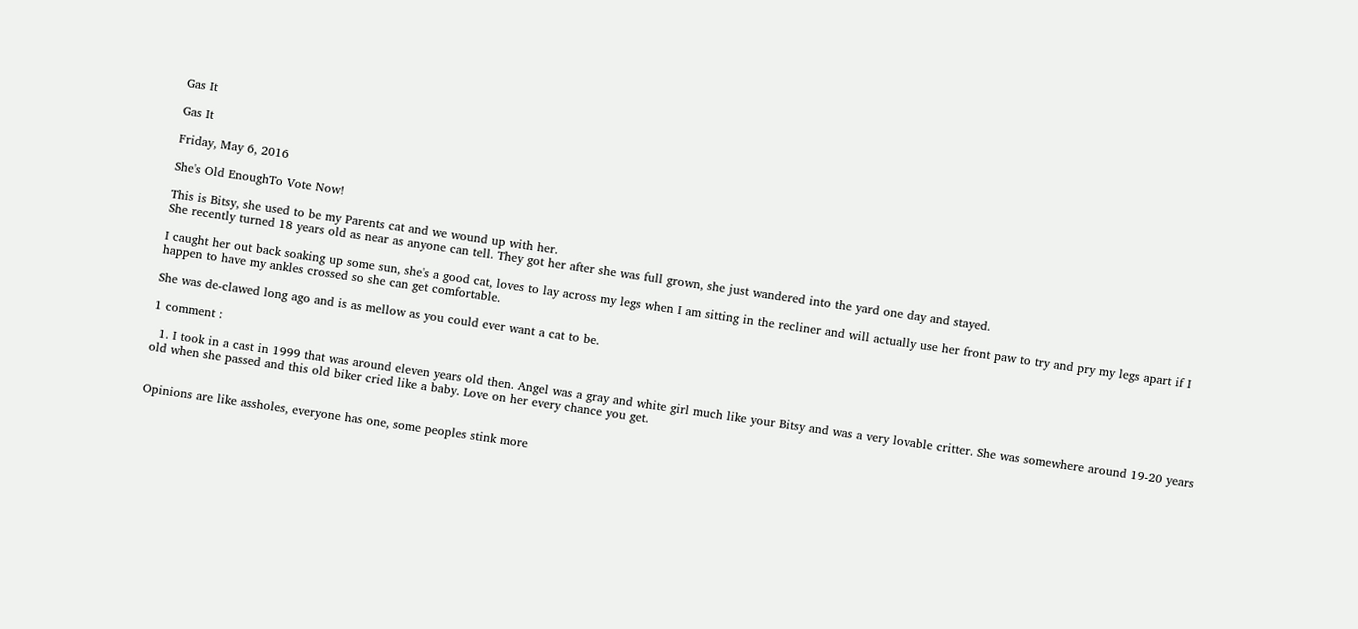Gas It

Gas It

Friday, May 6, 2016

She's Old EnoughTo Vote Now!

This is Bitsy, she used to be my Parents cat and we wound up with her.
She recently turned 18 years old as near as anyone can tell. They got her after she was full grown, she just wandered into the yard one day and stayed.

I caught her out back soaking up some sun, she's a good cat, loves to lay across my legs when I am sitting in the recliner and will actually use her front paw to try and pry my legs apart if I happen to have my ankles crossed so she can get comfortable.

She was de-clawed long ago and is as mellow as you could ever want a cat to be.

1 comment :

  1. I took in a cast in 1999 that was around eleven years old then. Angel was a gray and white girl much like your Bitsy and was a very lovable critter. She was somewhere around 19-20 years old when she passed and this old biker cried like a baby. Love on her every chance you get.


Opinions are like assholes, everyone has one, some peoples stink more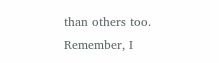than others too. Remember, I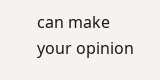can make your opinion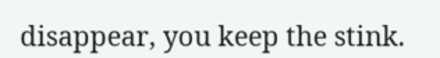disappear, you keep the stink.